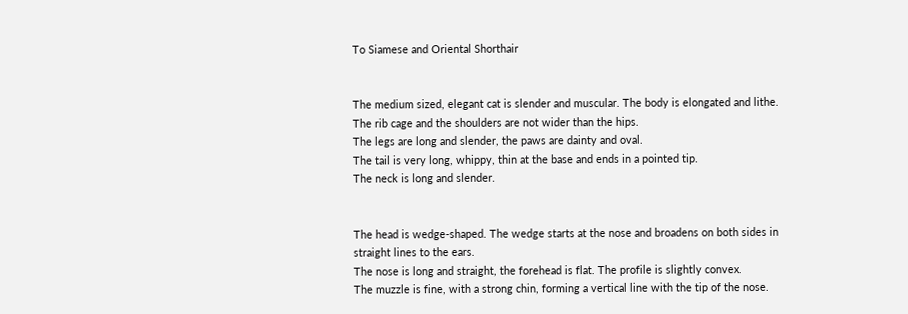To Siamese and Oriental Shorthair


The medium sized, elegant cat is slender and muscular. The body is elongated and lithe.
The rib cage and the shoulders are not wider than the hips.
The legs are long and slender, the paws are dainty and oval.
The tail is very long, whippy, thin at the base and ends in a pointed tip.
The neck is long and slender.


The head is wedge-shaped. The wedge starts at the nose and broadens on both sides in
straight lines to the ears.
The nose is long and straight, the forehead is flat. The profile is slightly convex.
The muzzle is fine, with a strong chin, forming a vertical line with the tip of the nose.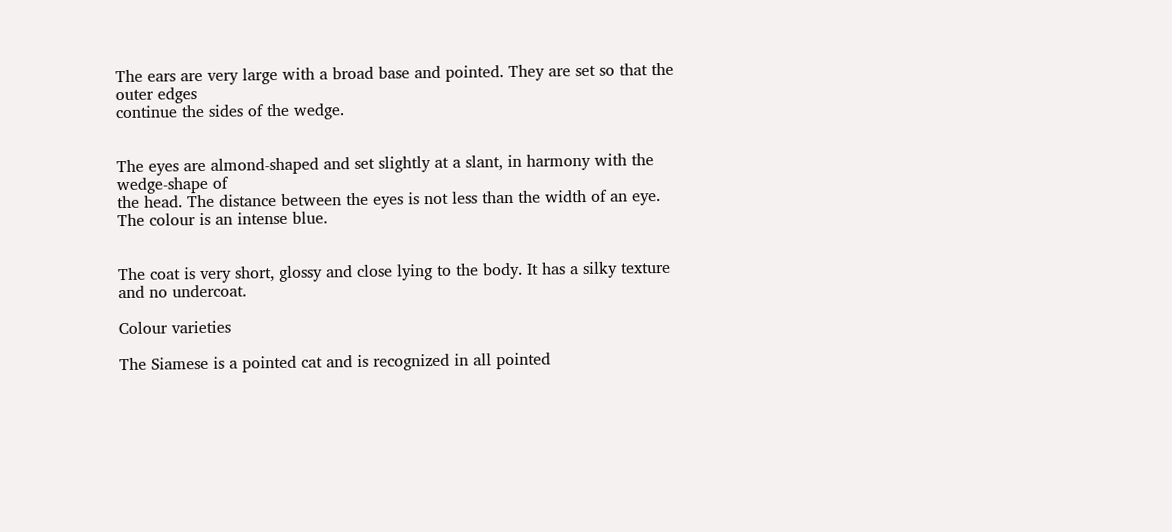The ears are very large with a broad base and pointed. They are set so that the outer edges
continue the sides of the wedge.


The eyes are almond-shaped and set slightly at a slant, in harmony with the wedge-shape of
the head. The distance between the eyes is not less than the width of an eye.
The colour is an intense blue.


The coat is very short, glossy and close lying to the body. It has a silky texture and no undercoat.

Colour varieties

The Siamese is a pointed cat and is recognized in all pointed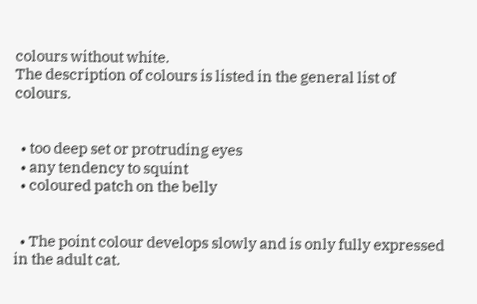colours without white.
The description of colours is listed in the general list of colours.


  • too deep set or protruding eyes
  • any tendency to squint
  • coloured patch on the belly


  • The point colour develops slowly and is only fully expressed in the adult cat.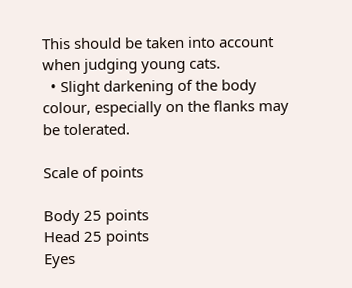This should be taken into account when judging young cats.
  • Slight darkening of the body colour, especially on the flanks may be tolerated.

Scale of points

Body 25 points
Head 25 points
Eyes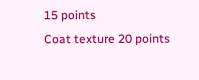15 points
Coat texture 20 points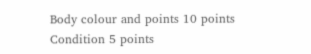Body colour and points 10 points
Condition 5 points